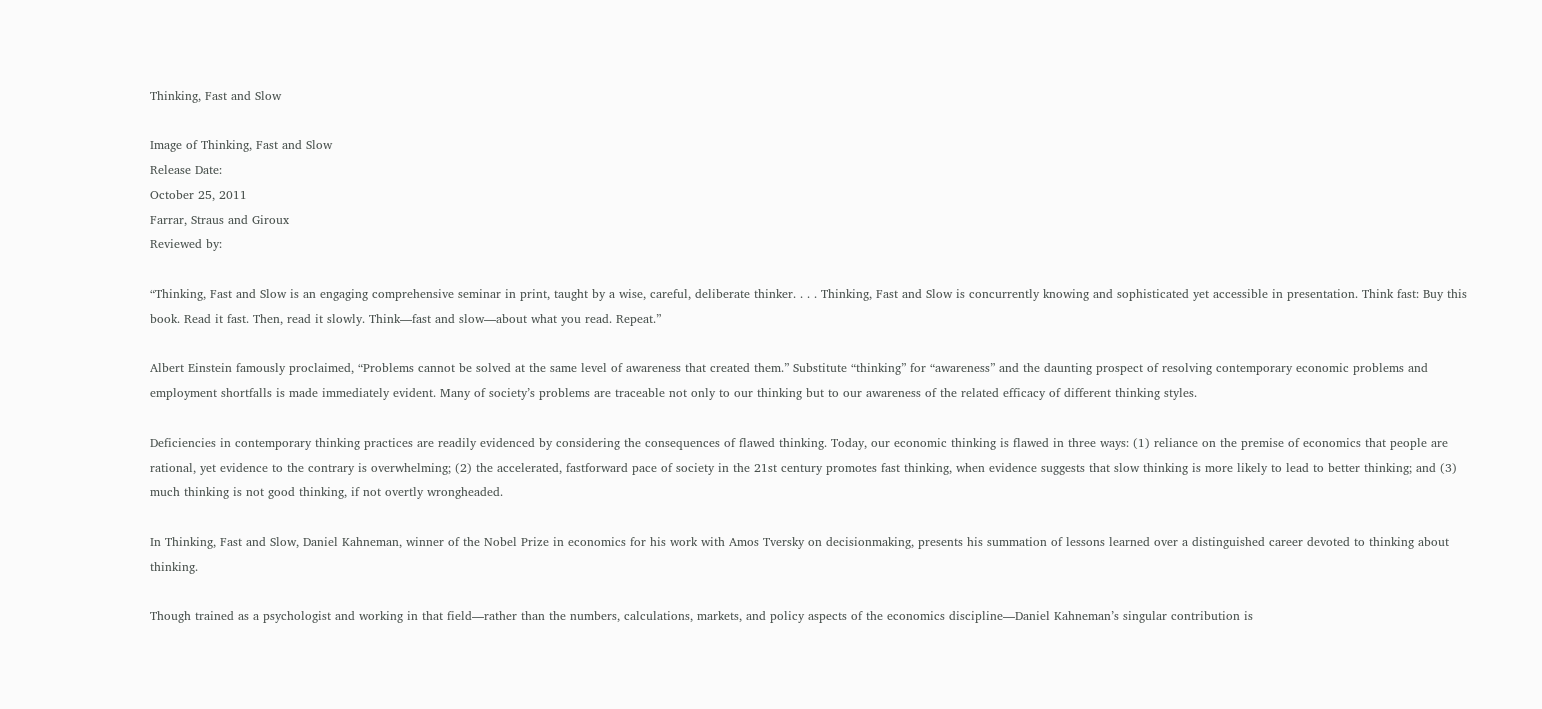Thinking, Fast and Slow

Image of Thinking, Fast and Slow
Release Date:
October 25, 2011
Farrar, Straus and Giroux
Reviewed by:

“Thinking, Fast and Slow is an engaging comprehensive seminar in print, taught by a wise, careful, deliberate thinker. . . . Thinking, Fast and Slow is concurrently knowing and sophisticated yet accessible in presentation. Think fast: Buy this book. Read it fast. Then, read it slowly. Think—fast and slow—about what you read. Repeat.”

Albert Einstein famously proclaimed, “Problems cannot be solved at the same level of awareness that created them.” Substitute “thinking” for “awareness” and the daunting prospect of resolving contemporary economic problems and employment shortfalls is made immediately evident. Many of society’s problems are traceable not only to our thinking but to our awareness of the related efficacy of different thinking styles.

Deficiencies in contemporary thinking practices are readily evidenced by considering the consequences of flawed thinking. Today, our economic thinking is flawed in three ways: (1) reliance on the premise of economics that people are rational, yet evidence to the contrary is overwhelming; (2) the accelerated, fastforward pace of society in the 21st century promotes fast thinking, when evidence suggests that slow thinking is more likely to lead to better thinking; and (3) much thinking is not good thinking, if not overtly wrongheaded.

In Thinking, Fast and Slow, Daniel Kahneman, winner of the Nobel Prize in economics for his work with Amos Tversky on decisionmaking, presents his summation of lessons learned over a distinguished career devoted to thinking about thinking.

Though trained as a psychologist and working in that field—rather than the numbers, calculations, markets, and policy aspects of the economics discipline—Daniel Kahneman’s singular contribution is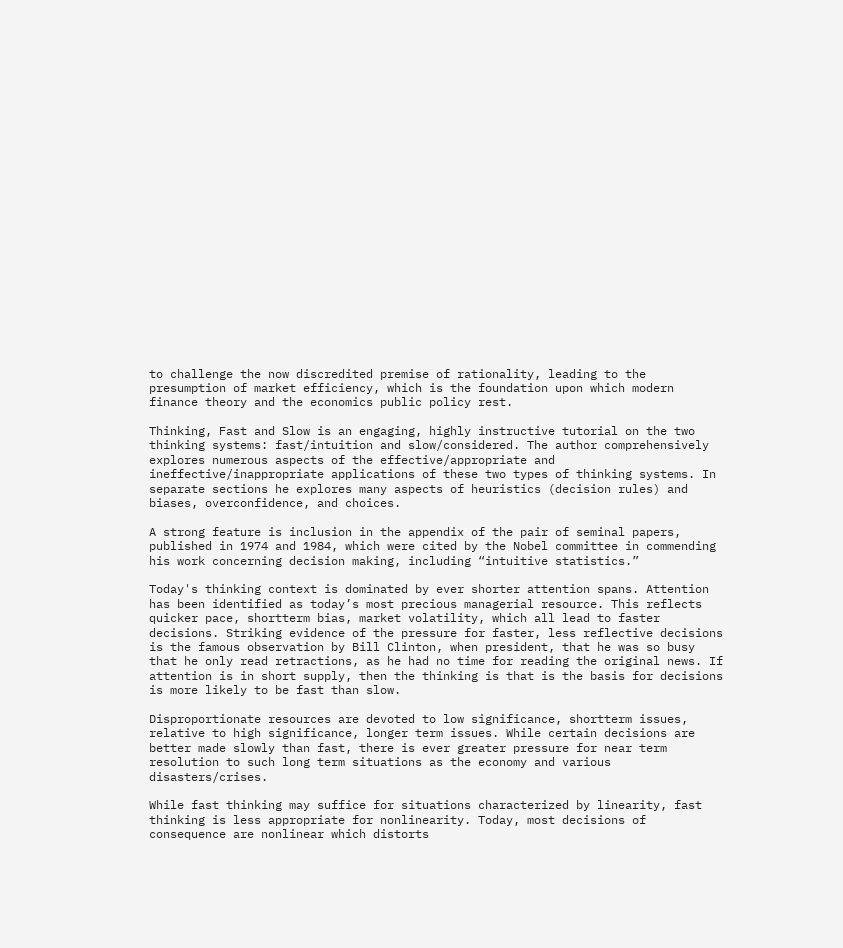to challenge the now discredited premise of rationality, leading to the presumption of market efficiency, which is the foundation upon which modern finance theory and the economics public policy rest.

Thinking, Fast and Slow is an engaging, highly instructive tutorial on the two thinking systems: fast/intuition and slow/considered. The author comprehensively explores numerous aspects of the effective/appropriate and ineffective/inappropriate applications of these two types of thinking systems. In separate sections he explores many aspects of heuristics (decision rules) and biases, overconfidence, and choices.

A strong feature is inclusion in the appendix of the pair of seminal papers, published in 1974 and 1984, which were cited by the Nobel committee in commending his work concerning decision making, including “intuitive statistics.”

Today's thinking context is dominated by ever shorter attention spans. Attention has been identified as today’s most precious managerial resource. This reflects quicker pace, shortterm bias, market volatility, which all lead to faster decisions. Striking evidence of the pressure for faster, less reflective decisions is the famous observation by Bill Clinton, when president, that he was so busy that he only read retractions, as he had no time for reading the original news. If attention is in short supply, then the thinking is that is the basis for decisions is more likely to be fast than slow.

Disproportionate resources are devoted to low significance, shortterm issues, relative to high significance, longer term issues. While certain decisions are better made slowly than fast, there is ever greater pressure for near term resolution to such long term situations as the economy and various disasters/crises.

While fast thinking may suffice for situations characterized by linearity, fast thinking is less appropriate for nonlinearity. Today, most decisions of consequence are nonlinear which distorts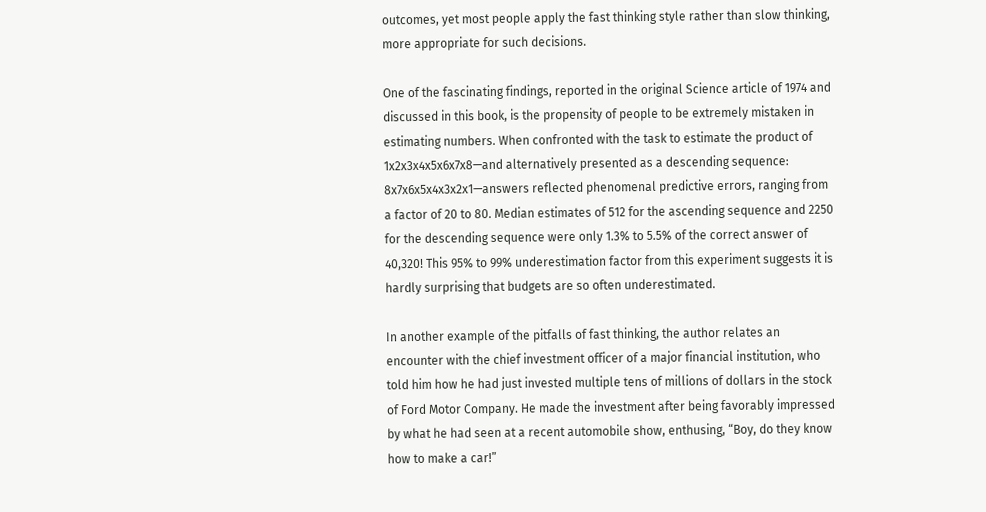outcomes, yet most people apply the fast thinking style rather than slow thinking, more appropriate for such decisions.

One of the fascinating findings, reported in the original Science article of 1974 and discussed in this book, is the propensity of people to be extremely mistaken in estimating numbers. When confronted with the task to estimate the product of 1x2x3x4x5x6x7x8—and alternatively presented as a descending sequence: 8x7x6x5x4x3x2x1—answers reflected phenomenal predictive errors, ranging from a factor of 20 to 80. Median estimates of 512 for the ascending sequence and 2250 for the descending sequence were only 1.3% to 5.5% of the correct answer of 40,320! This 95% to 99% underestimation factor from this experiment suggests it is hardly surprising that budgets are so often underestimated.

In another example of the pitfalls of fast thinking, the author relates an encounter with the chief investment officer of a major financial institution, who told him how he had just invested multiple tens of millions of dollars in the stock of Ford Motor Company. He made the investment after being favorably impressed by what he had seen at a recent automobile show, enthusing, “Boy, do they know how to make a car!”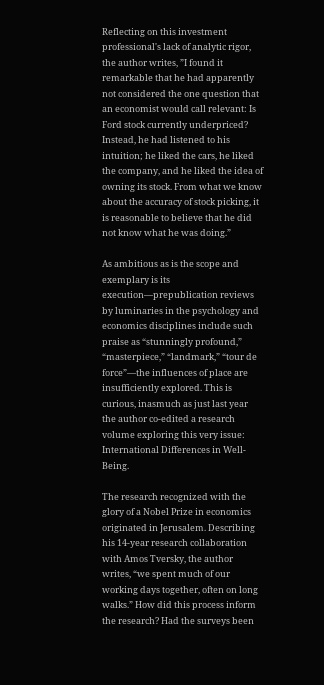Reflecting on this investment professional's lack of analytic rigor, the author writes, ”I found it remarkable that he had apparently not considered the one question that an economist would call relevant: Is Ford stock currently underpriced? Instead, he had listened to his intuition; he liked the cars, he liked the company, and he liked the idea of owning its stock. From what we know about the accuracy of stock picking, it is reasonable to believe that he did not know what he was doing.”

As ambitious as is the scope and exemplary is its execution—prepublication reviews by luminaries in the psychology and economics disciplines include such praise as “stunningly profound,” “masterpiece,” “landmark,” “tour de force”—the influences of place are insufficiently explored. This is curious, inasmuch as just last year the author co-edited a research volume exploring this very issue: International Differences in Well-Being.

The research recognized with the glory of a Nobel Prize in economics originated in Jerusalem. Describing his 14-year research collaboration with Amos Tversky, the author writes, “we spent much of our working days together, often on long walks.” How did this process inform the research? Had the surveys been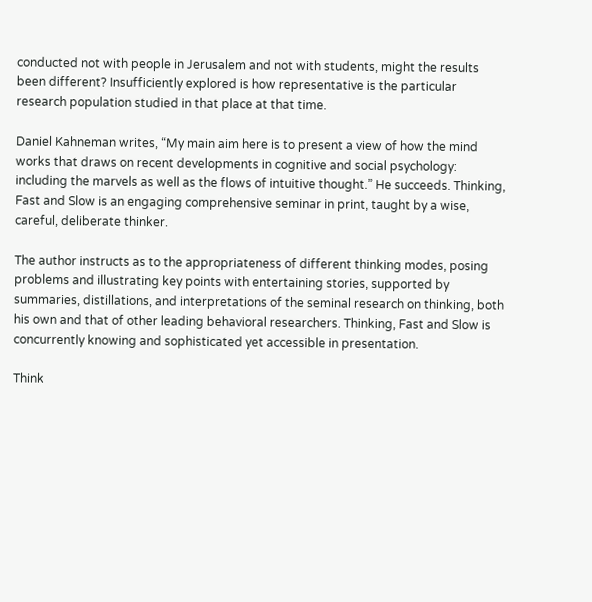conducted not with people in Jerusalem and not with students, might the results been different? Insufficiently explored is how representative is the particular research population studied in that place at that time.

Daniel Kahneman writes, “My main aim here is to present a view of how the mind works that draws on recent developments in cognitive and social psychology: including the marvels as well as the flows of intuitive thought.” He succeeds. Thinking, Fast and Slow is an engaging comprehensive seminar in print, taught by a wise, careful, deliberate thinker.

The author instructs as to the appropriateness of different thinking modes, posing problems and illustrating key points with entertaining stories, supported by summaries, distillations, and interpretations of the seminal research on thinking, both his own and that of other leading behavioral researchers. Thinking, Fast and Slow is concurrently knowing and sophisticated yet accessible in presentation.

Think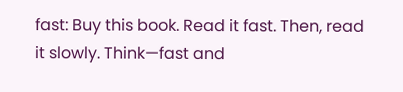fast: Buy this book. Read it fast. Then, read it slowly. Think—fast and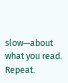slow—about what you read. Repeat.